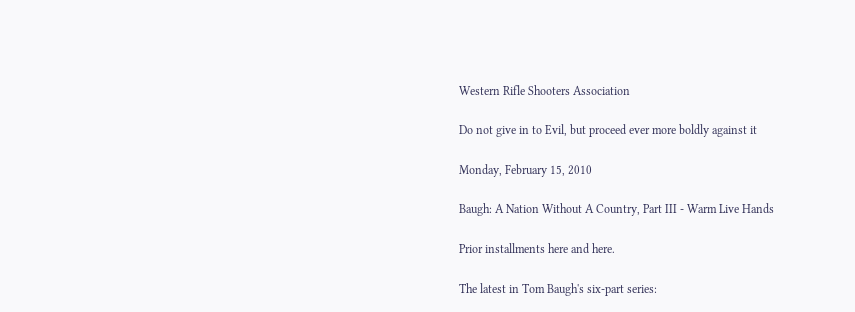Western Rifle Shooters Association

Do not give in to Evil, but proceed ever more boldly against it

Monday, February 15, 2010

Baugh: A Nation Without A Country, Part III - Warm Live Hands

Prior installments here and here.

The latest in Tom Baugh's six-part series: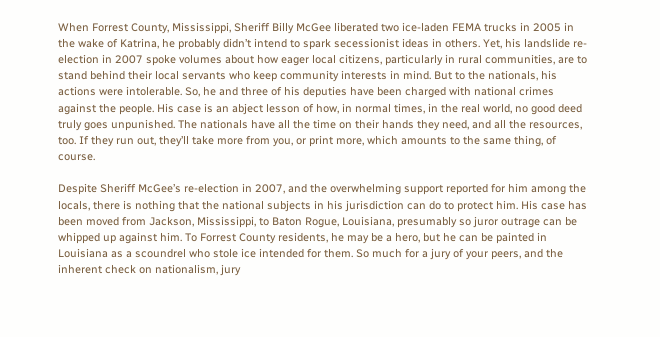When Forrest County, Mississippi, Sheriff Billy McGee liberated two ice-laden FEMA trucks in 2005 in the wake of Katrina, he probably didn’t intend to spark secessionist ideas in others. Yet, his landslide re-election in 2007 spoke volumes about how eager local citizens, particularly in rural communities, are to stand behind their local servants who keep community interests in mind. But to the nationals, his actions were intolerable. So, he and three of his deputies have been charged with national crimes against the people. His case is an abject lesson of how, in normal times, in the real world, no good deed truly goes unpunished. The nationals have all the time on their hands they need, and all the resources, too. If they run out, they’ll take more from you, or print more, which amounts to the same thing, of course.

Despite Sheriff McGee’s re-election in 2007, and the overwhelming support reported for him among the locals, there is nothing that the national subjects in his jurisdiction can do to protect him. His case has been moved from Jackson, Mississippi, to Baton Rogue, Louisiana, presumably so juror outrage can be whipped up against him. To Forrest County residents, he may be a hero, but he can be painted in Louisiana as a scoundrel who stole ice intended for them. So much for a jury of your peers, and the inherent check on nationalism, jury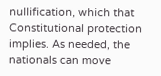nullification, which that Constitutional protection implies. As needed, the nationals can move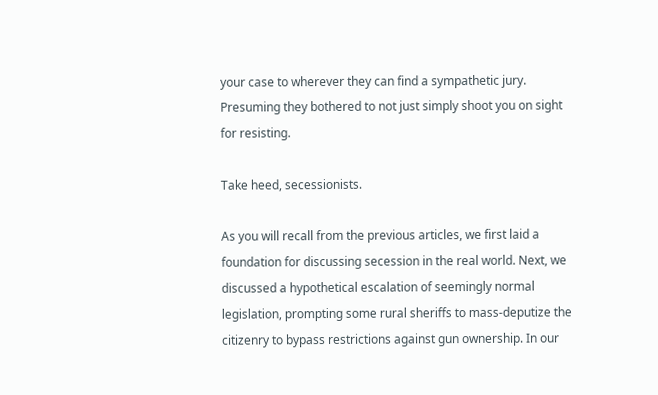your case to wherever they can find a sympathetic jury. Presuming they bothered to not just simply shoot you on sight for resisting.

Take heed, secessionists.

As you will recall from the previous articles, we first laid a foundation for discussing secession in the real world. Next, we discussed a hypothetical escalation of seemingly normal legislation, prompting some rural sheriffs to mass-deputize the citizenry to bypass restrictions against gun ownership. In our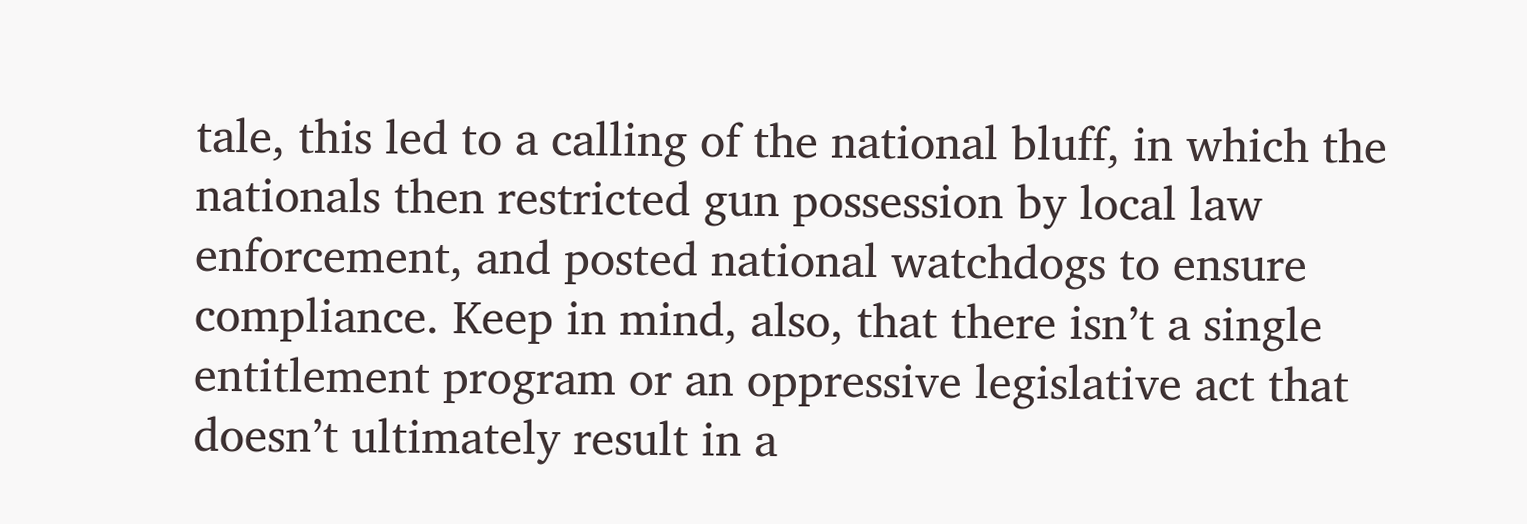tale, this led to a calling of the national bluff, in which the nationals then restricted gun possession by local law enforcement, and posted national watchdogs to ensure compliance. Keep in mind, also, that there isn’t a single entitlement program or an oppressive legislative act that doesn’t ultimately result in a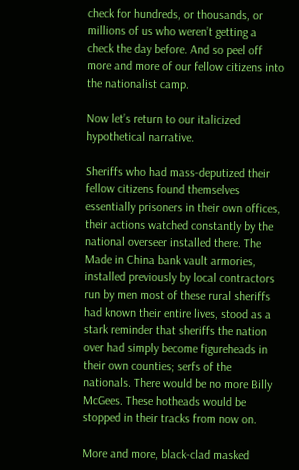check for hundreds, or thousands, or millions of us who weren’t getting a check the day before. And so peel off more and more of our fellow citizens into the nationalist camp.

Now let’s return to our italicized hypothetical narrative.

Sheriffs who had mass-deputized their fellow citizens found themselves essentially prisoners in their own offices, their actions watched constantly by the national overseer installed there. The Made in China bank vault armories, installed previously by local contractors run by men most of these rural sheriffs had known their entire lives, stood as a stark reminder that sheriffs the nation over had simply become figureheads in their own counties; serfs of the nationals. There would be no more Billy McGees. These hotheads would be stopped in their tracks from now on.

More and more, black-clad masked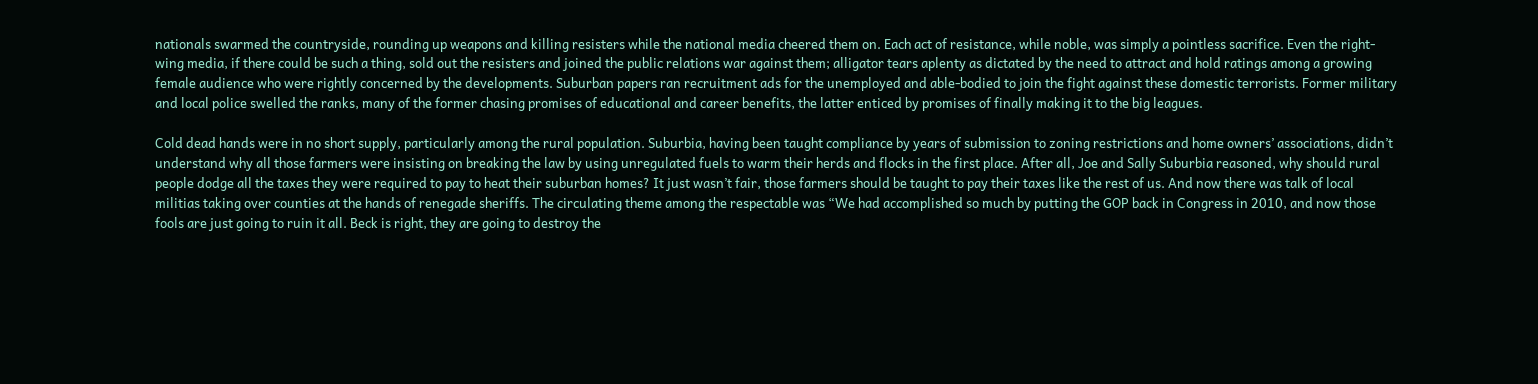nationals swarmed the countryside, rounding up weapons and killing resisters while the national media cheered them on. Each act of resistance, while noble, was simply a pointless sacrifice. Even the right-wing media, if there could be such a thing, sold out the resisters and joined the public relations war against them; alligator tears aplenty as dictated by the need to attract and hold ratings among a growing female audience who were rightly concerned by the developments. Suburban papers ran recruitment ads for the unemployed and able-bodied to join the fight against these domestic terrorists. Former military and local police swelled the ranks, many of the former chasing promises of educational and career benefits, the latter enticed by promises of finally making it to the big leagues.

Cold dead hands were in no short supply, particularly among the rural population. Suburbia, having been taught compliance by years of submission to zoning restrictions and home owners’ associations, didn’t understand why all those farmers were insisting on breaking the law by using unregulated fuels to warm their herds and flocks in the first place. After all, Joe and Sally Suburbia reasoned, why should rural people dodge all the taxes they were required to pay to heat their suburban homes? It just wasn’t fair, those farmers should be taught to pay their taxes like the rest of us. And now there was talk of local militias taking over counties at the hands of renegade sheriffs. The circulating theme among the respectable was “We had accomplished so much by putting the GOP back in Congress in 2010, and now those fools are just going to ruin it all. Beck is right, they are going to destroy the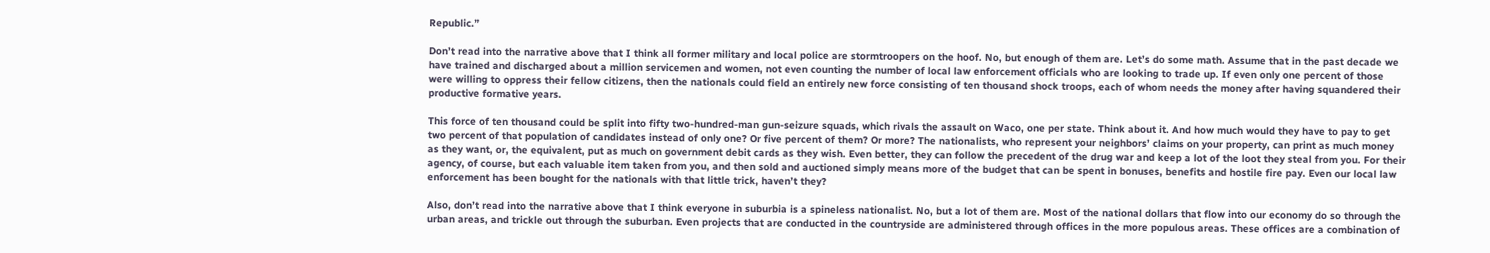Republic.”

Don’t read into the narrative above that I think all former military and local police are stormtroopers on the hoof. No, but enough of them are. Let’s do some math. Assume that in the past decade we have trained and discharged about a million servicemen and women, not even counting the number of local law enforcement officials who are looking to trade up. If even only one percent of those were willing to oppress their fellow citizens, then the nationals could field an entirely new force consisting of ten thousand shock troops, each of whom needs the money after having squandered their productive formative years.

This force of ten thousand could be split into fifty two-hundred-man gun-seizure squads, which rivals the assault on Waco, one per state. Think about it. And how much would they have to pay to get two percent of that population of candidates instead of only one? Or five percent of them? Or more? The nationalists, who represent your neighbors’ claims on your property, can print as much money as they want, or, the equivalent, put as much on government debit cards as they wish. Even better, they can follow the precedent of the drug war and keep a lot of the loot they steal from you. For their agency, of course, but each valuable item taken from you, and then sold and auctioned simply means more of the budget that can be spent in bonuses, benefits and hostile fire pay. Even our local law enforcement has been bought for the nationals with that little trick, haven’t they?

Also, don’t read into the narrative above that I think everyone in suburbia is a spineless nationalist. No, but a lot of them are. Most of the national dollars that flow into our economy do so through the urban areas, and trickle out through the suburban. Even projects that are conducted in the countryside are administered through offices in the more populous areas. These offices are a combination of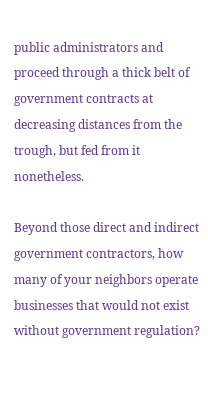public administrators and proceed through a thick belt of government contracts at decreasing distances from the trough, but fed from it nonetheless.

Beyond those direct and indirect government contractors, how many of your neighbors operate businesses that would not exist without government regulation?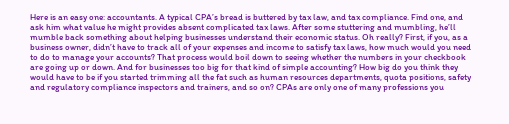Here is an easy one: accountants. A typical CPA’s bread is buttered by tax law, and tax compliance. Find one, and ask him what value he might provides absent complicated tax laws. After some stuttering and mumbling, he’ll mumble back something about helping businesses understand their economic status. Oh really? First, if you, as a business owner, didn’t have to track all of your expenses and income to satisfy tax laws, how much would you need to do to manage your accounts? That process would boil down to seeing whether the numbers in your checkbook are going up or down. And for businesses too big for that kind of simple accounting? How big do you think they would have to be if you started trimming all the fat such as human resources departments, quota positions, safety and regulatory compliance inspectors and trainers, and so on? CPAs are only one of many professions you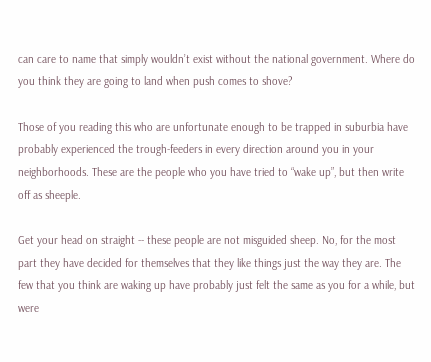can care to name that simply wouldn’t exist without the national government. Where do you think they are going to land when push comes to shove?

Those of you reading this who are unfortunate enough to be trapped in suburbia have probably experienced the trough-feeders in every direction around you in your neighborhoods. These are the people who you have tried to “wake up”, but then write off as sheeple.

Get your head on straight -- these people are not misguided sheep. No, for the most part they have decided for themselves that they like things just the way they are. The few that you think are waking up have probably just felt the same as you for a while, but were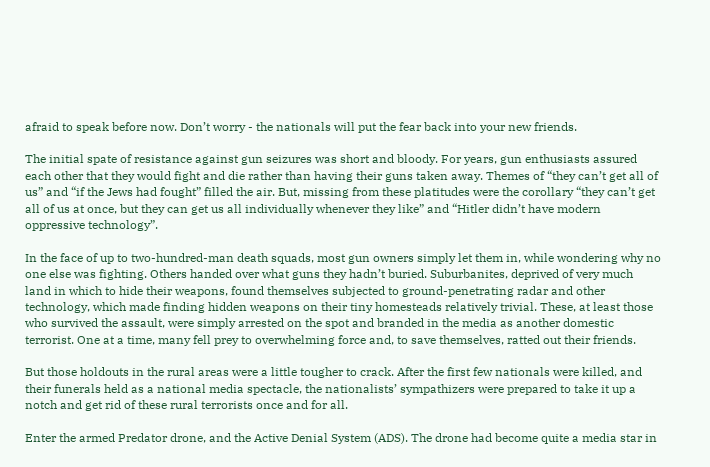afraid to speak before now. Don’t worry - the nationals will put the fear back into your new friends.

The initial spate of resistance against gun seizures was short and bloody. For years, gun enthusiasts assured each other that they would fight and die rather than having their guns taken away. Themes of “they can’t get all of us” and “if the Jews had fought” filled the air. But, missing from these platitudes were the corollary “they can’t get all of us at once, but they can get us all individually whenever they like” and “Hitler didn’t have modern oppressive technology”.

In the face of up to two-hundred-man death squads, most gun owners simply let them in, while wondering why no one else was fighting. Others handed over what guns they hadn’t buried. Suburbanites, deprived of very much land in which to hide their weapons, found themselves subjected to ground-penetrating radar and other technology, which made finding hidden weapons on their tiny homesteads relatively trivial. These, at least those who survived the assault, were simply arrested on the spot and branded in the media as another domestic terrorist. One at a time, many fell prey to overwhelming force and, to save themselves, ratted out their friends.

But those holdouts in the rural areas were a little tougher to crack. After the first few nationals were killed, and their funerals held as a national media spectacle, the nationalists’ sympathizers were prepared to take it up a notch and get rid of these rural terrorists once and for all.

Enter the armed Predator drone, and the Active Denial System (ADS). The drone had become quite a media star in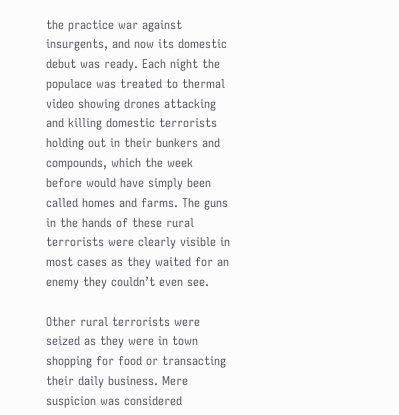the practice war against insurgents, and now its domestic debut was ready. Each night the populace was treated to thermal video showing drones attacking and killing domestic terrorists holding out in their bunkers and compounds, which the week before would have simply been called homes and farms. The guns in the hands of these rural terrorists were clearly visible in most cases as they waited for an enemy they couldn’t even see.

Other rural terrorists were seized as they were in town shopping for food or transacting their daily business. Mere suspicion was considered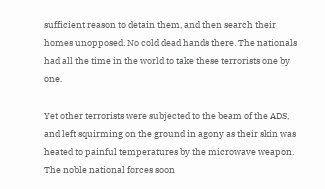sufficient reason to detain them, and then search their homes unopposed. No cold dead hands there. The nationals had all the time in the world to take these terrorists one by one.

Yet other terrorists were subjected to the beam of the ADS, and left squirming on the ground in agony as their skin was heated to painful temperatures by the microwave weapon. The noble national forces soon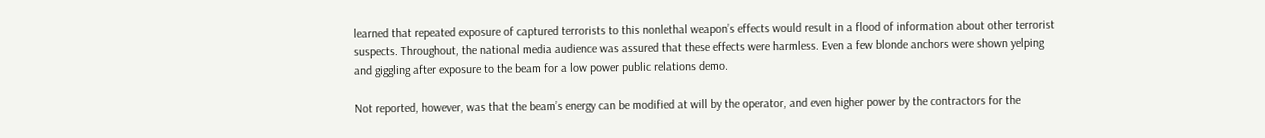learned that repeated exposure of captured terrorists to this nonlethal weapon’s effects would result in a flood of information about other terrorist suspects. Throughout, the national media audience was assured that these effects were harmless. Even a few blonde anchors were shown yelping and giggling after exposure to the beam for a low power public relations demo.

Not reported, however, was that the beam’s energy can be modified at will by the operator, and even higher power by the contractors for the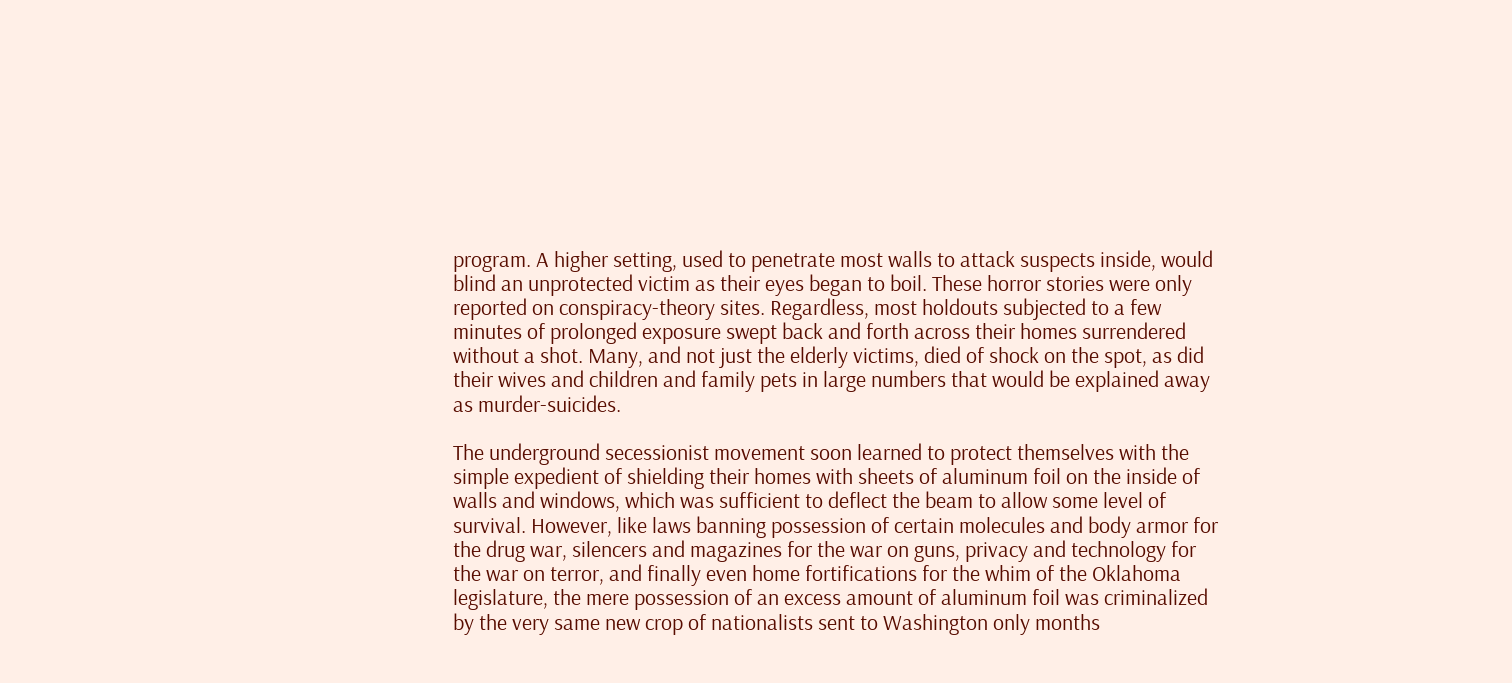program. A higher setting, used to penetrate most walls to attack suspects inside, would blind an unprotected victim as their eyes began to boil. These horror stories were only reported on conspiracy-theory sites. Regardless, most holdouts subjected to a few minutes of prolonged exposure swept back and forth across their homes surrendered without a shot. Many, and not just the elderly victims, died of shock on the spot, as did their wives and children and family pets in large numbers that would be explained away as murder-suicides.

The underground secessionist movement soon learned to protect themselves with the simple expedient of shielding their homes with sheets of aluminum foil on the inside of walls and windows, which was sufficient to deflect the beam to allow some level of survival. However, like laws banning possession of certain molecules and body armor for the drug war, silencers and magazines for the war on guns, privacy and technology for the war on terror, and finally even home fortifications for the whim of the Oklahoma legislature, the mere possession of an excess amount of aluminum foil was criminalized by the very same new crop of nationalists sent to Washington only months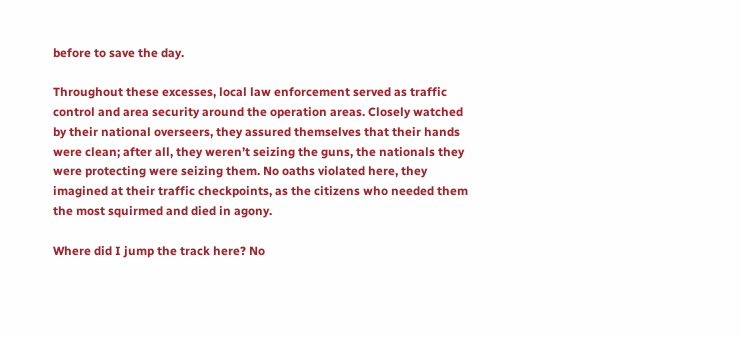before to save the day.

Throughout these excesses, local law enforcement served as traffic control and area security around the operation areas. Closely watched by their national overseers, they assured themselves that their hands were clean; after all, they weren’t seizing the guns, the nationals they were protecting were seizing them. No oaths violated here, they imagined at their traffic checkpoints, as the citizens who needed them the most squirmed and died in agony.

Where did I jump the track here? No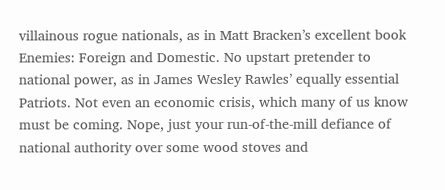villainous rogue nationals, as in Matt Bracken’s excellent book Enemies: Foreign and Domestic. No upstart pretender to national power, as in James Wesley Rawles’ equally essential Patriots. Not even an economic crisis, which many of us know must be coming. Nope, just your run-of-the-mill defiance of national authority over some wood stoves and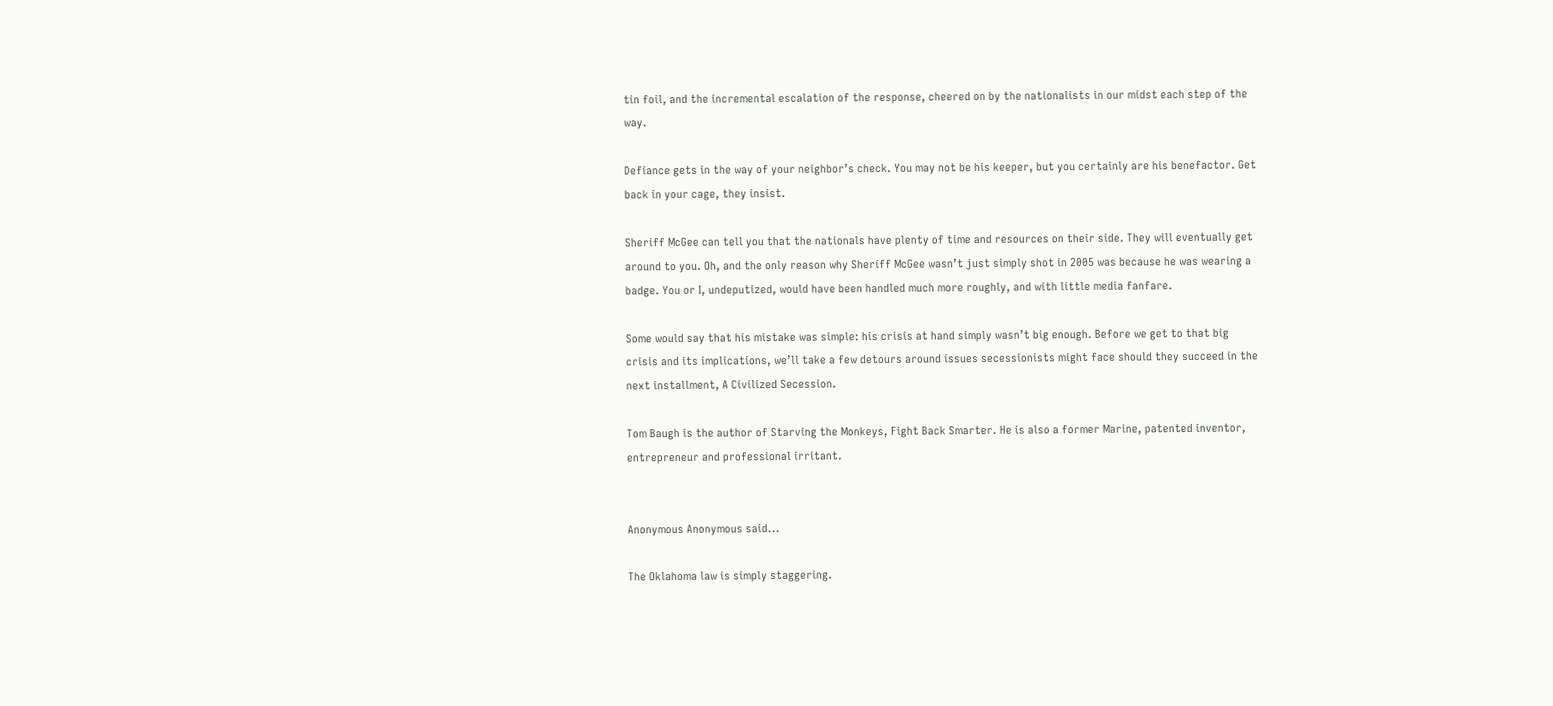tin foil, and the incremental escalation of the response, cheered on by the nationalists in our midst each step of the way.

Defiance gets in the way of your neighbor’s check. You may not be his keeper, but you certainly are his benefactor. Get back in your cage, they insist.

Sheriff McGee can tell you that the nationals have plenty of time and resources on their side. They will eventually get around to you. Oh, and the only reason why Sheriff McGee wasn’t just simply shot in 2005 was because he was wearing a badge. You or I, undeputized, would have been handled much more roughly, and with little media fanfare.

Some would say that his mistake was simple: his crisis at hand simply wasn’t big enough. Before we get to that big crisis and its implications, we’ll take a few detours around issues secessionists might face should they succeed in the next installment, A Civilized Secession.

Tom Baugh is the author of Starving the Monkeys, Fight Back Smarter. He is also a former Marine, patented inventor, entrepreneur and professional irritant.


Anonymous Anonymous said...

The Oklahoma law is simply staggering.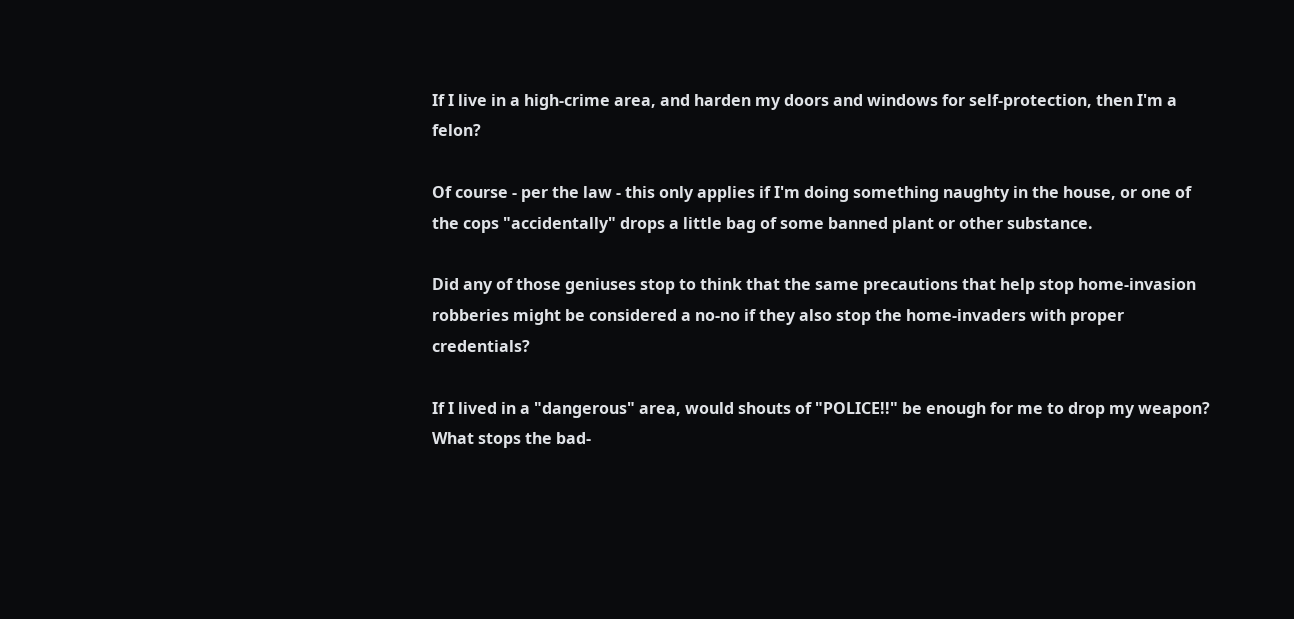If I live in a high-crime area, and harden my doors and windows for self-protection, then I'm a felon?

Of course - per the law - this only applies if I'm doing something naughty in the house, or one of the cops "accidentally" drops a little bag of some banned plant or other substance.

Did any of those geniuses stop to think that the same precautions that help stop home-invasion robberies might be considered a no-no if they also stop the home-invaders with proper credentials?

If I lived in a "dangerous" area, would shouts of "POLICE!!" be enough for me to drop my weapon? What stops the bad-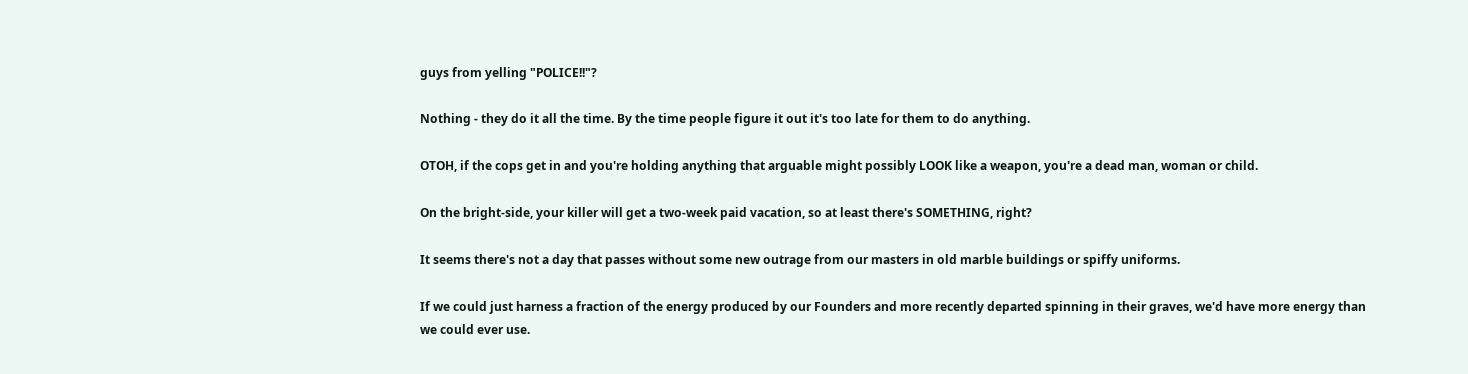guys from yelling "POLICE!!"?

Nothing - they do it all the time. By the time people figure it out it's too late for them to do anything.

OTOH, if the cops get in and you're holding anything that arguable might possibly LOOK like a weapon, you're a dead man, woman or child.

On the bright-side, your killer will get a two-week paid vacation, so at least there's SOMETHING, right?

It seems there's not a day that passes without some new outrage from our masters in old marble buildings or spiffy uniforms.

If we could just harness a fraction of the energy produced by our Founders and more recently departed spinning in their graves, we'd have more energy than we could ever use.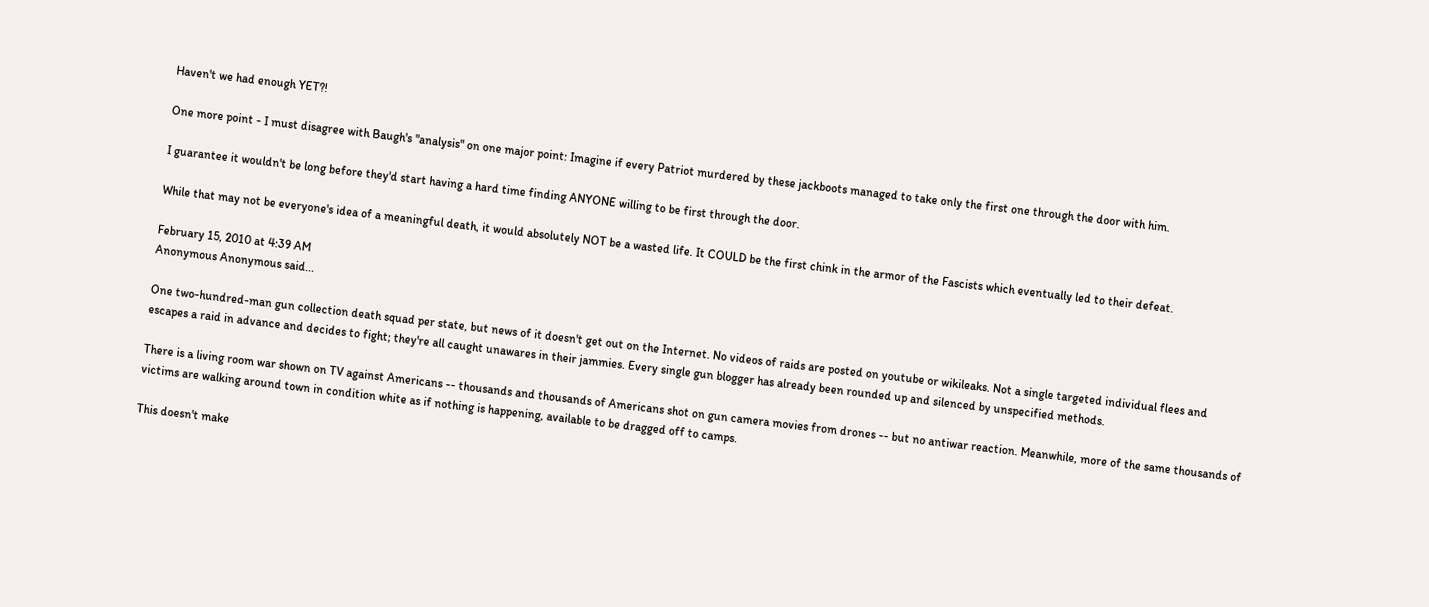Haven't we had enough YET?!

One more point - I must disagree with Baugh's "analysis" on one major point: Imagine if every Patriot murdered by these jackboots managed to take only the first one through the door with him.

I guarantee it wouldn't be long before they'd start having a hard time finding ANYONE willing to be first through the door.

While that may not be everyone's idea of a meaningful death, it would absolutely NOT be a wasted life. It COULD be the first chink in the armor of the Fascists which eventually led to their defeat.

February 15, 2010 at 4:39 AM
Anonymous Anonymous said...

One two-hundred-man gun collection death squad per state, but news of it doesn't get out on the Internet. No videos of raids are posted on youtube or wikileaks. Not a single targeted individual flees and escapes a raid in advance and decides to fight; they're all caught unawares in their jammies. Every single gun blogger has already been rounded up and silenced by unspecified methods.

There is a living room war shown on TV against Americans -- thousands and thousands of Americans shot on gun camera movies from drones -- but no antiwar reaction. Meanwhile, more of the same thousands of victims are walking around town in condition white as if nothing is happening, available to be dragged off to camps.

This doesn't make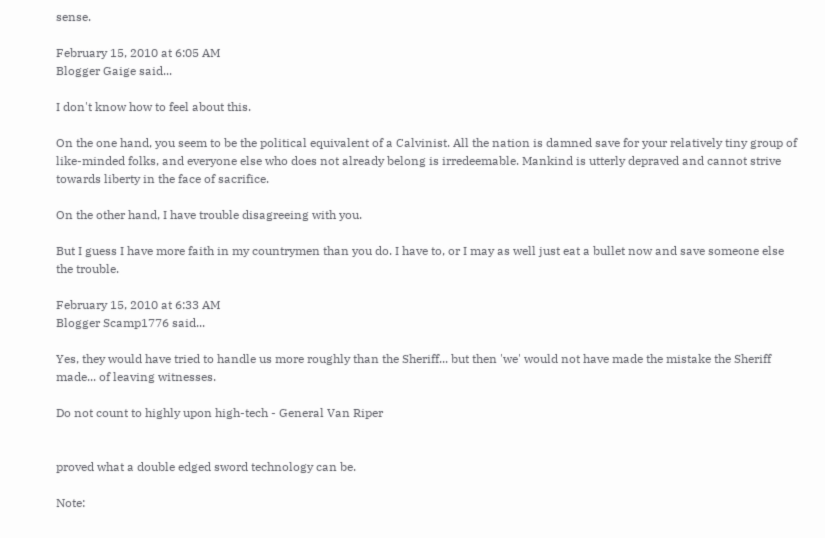sense.

February 15, 2010 at 6:05 AM
Blogger Gaige said...

I don't know how to feel about this.

On the one hand, you seem to be the political equivalent of a Calvinist. All the nation is damned save for your relatively tiny group of like-minded folks, and everyone else who does not already belong is irredeemable. Mankind is utterly depraved and cannot strive towards liberty in the face of sacrifice.

On the other hand, I have trouble disagreeing with you.

But I guess I have more faith in my countrymen than you do. I have to, or I may as well just eat a bullet now and save someone else the trouble.

February 15, 2010 at 6:33 AM
Blogger Scamp1776 said...

Yes, they would have tried to handle us more roughly than the Sheriff... but then 'we' would not have made the mistake the Sheriff made... of leaving witnesses.

Do not count to highly upon high-tech - General Van Riper


proved what a double edged sword technology can be.

Note: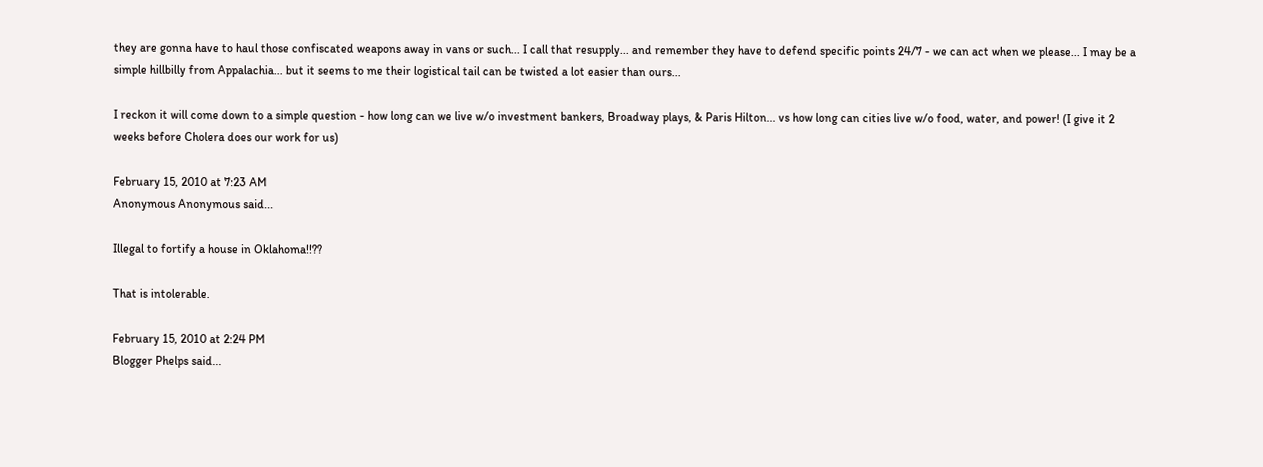they are gonna have to haul those confiscated weapons away in vans or such... I call that resupply... and remember they have to defend specific points 24/7 - we can act when we please... I may be a simple hillbilly from Appalachia... but it seems to me their logistical tail can be twisted a lot easier than ours...

I reckon it will come down to a simple question - how long can we live w/o investment bankers, Broadway plays, & Paris Hilton... vs how long can cities live w/o food, water, and power! (I give it 2 weeks before Cholera does our work for us)

February 15, 2010 at 7:23 AM
Anonymous Anonymous said...

Illegal to fortify a house in Oklahoma!!??

That is intolerable.

February 15, 2010 at 2:24 PM
Blogger Phelps said...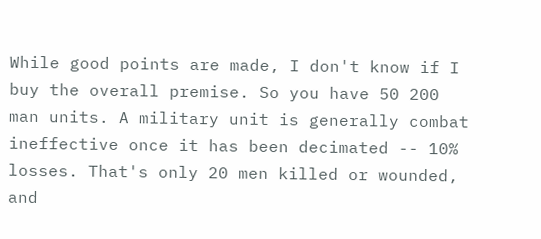While good points are made, I don't know if I buy the overall premise. So you have 50 200 man units. A military unit is generally combat ineffective once it has been decimated -- 10% losses. That's only 20 men killed or wounded, and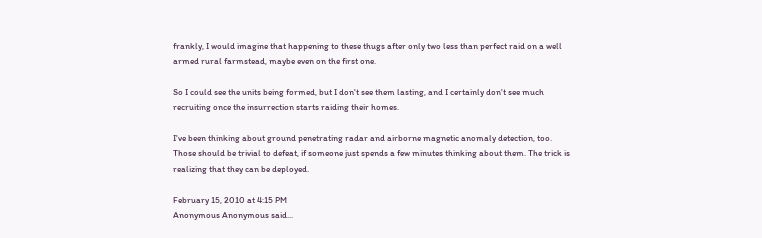frankly, I would imagine that happening to these thugs after only two less than perfect raid on a well armed rural farmstead, maybe even on the first one.

So I could see the units being formed, but I don't see them lasting, and I certainly don't see much recruiting once the insurrection starts raiding their homes.

I've been thinking about ground penetrating radar and airborne magnetic anomaly detection, too. Those should be trivial to defeat, if someone just spends a few minutes thinking about them. The trick is realizing that they can be deployed.

February 15, 2010 at 4:15 PM
Anonymous Anonymous said...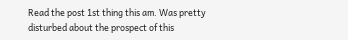Read the post 1st thing this am. Was pretty disturbed about the prospect of this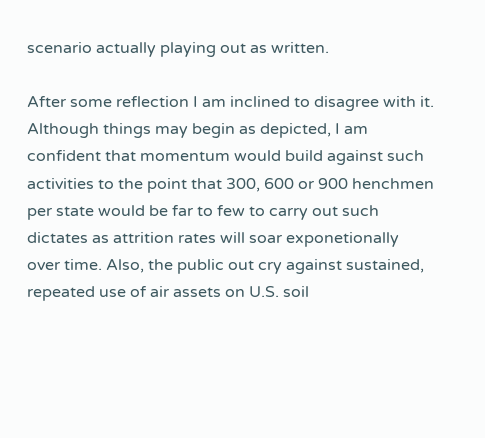scenario actually playing out as written.

After some reflection I am inclined to disagree with it. Although things may begin as depicted, I am confident that momentum would build against such activities to the point that 300, 600 or 900 henchmen per state would be far to few to carry out such dictates as attrition rates will soar exponetionally over time. Also, the public out cry against sustained, repeated use of air assets on U.S. soil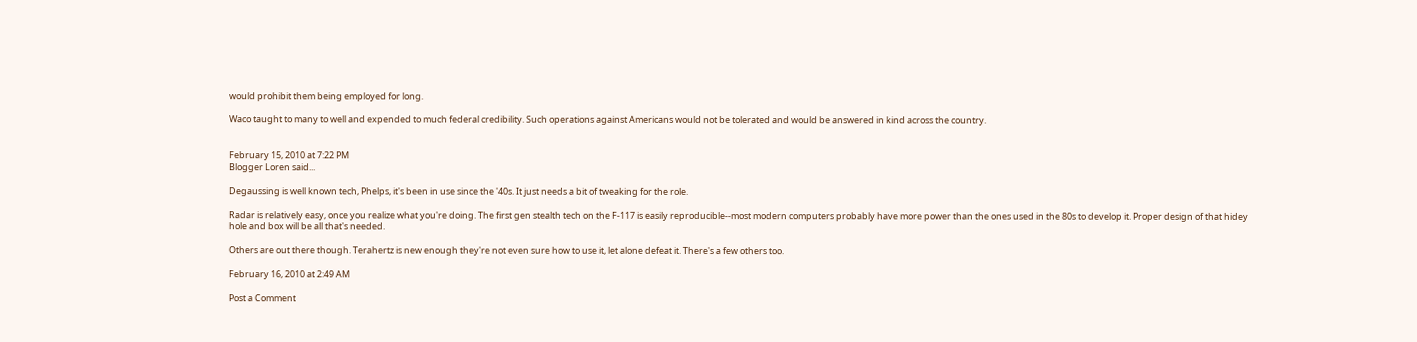would prohibit them being employed for long.

Waco taught to many to well and expended to much federal credibility. Such operations against Americans would not be tolerated and would be answered in kind across the country.


February 15, 2010 at 7:22 PM
Blogger Loren said...

Degaussing is well known tech, Phelps, it's been in use since the '40s. It just needs a bit of tweaking for the role.

Radar is relatively easy, once you realize what you're doing. The first gen stealth tech on the F-117 is easily reproducible--most modern computers probably have more power than the ones used in the 80s to develop it. Proper design of that hidey hole and box will be all that's needed.

Others are out there though. Terahertz is new enough they're not even sure how to use it, let alone defeat it. There's a few others too.

February 16, 2010 at 2:49 AM

Post a Comment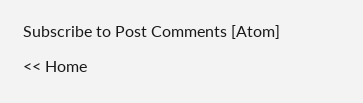Subscribe to Post Comments [Atom]

<< Home